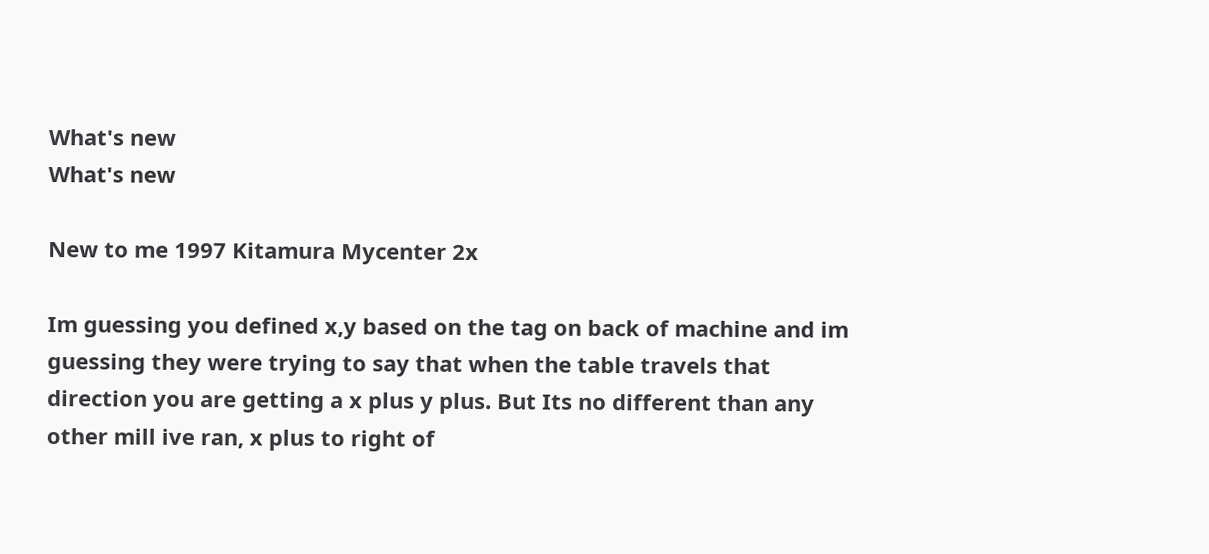What's new
What's new

New to me 1997 Kitamura Mycenter 2x

Im guessing you defined x,y based on the tag on back of machine and im guessing they were trying to say that when the table travels that direction you are getting a x plus y plus. But Its no different than any other mill ive ran, x plus to right of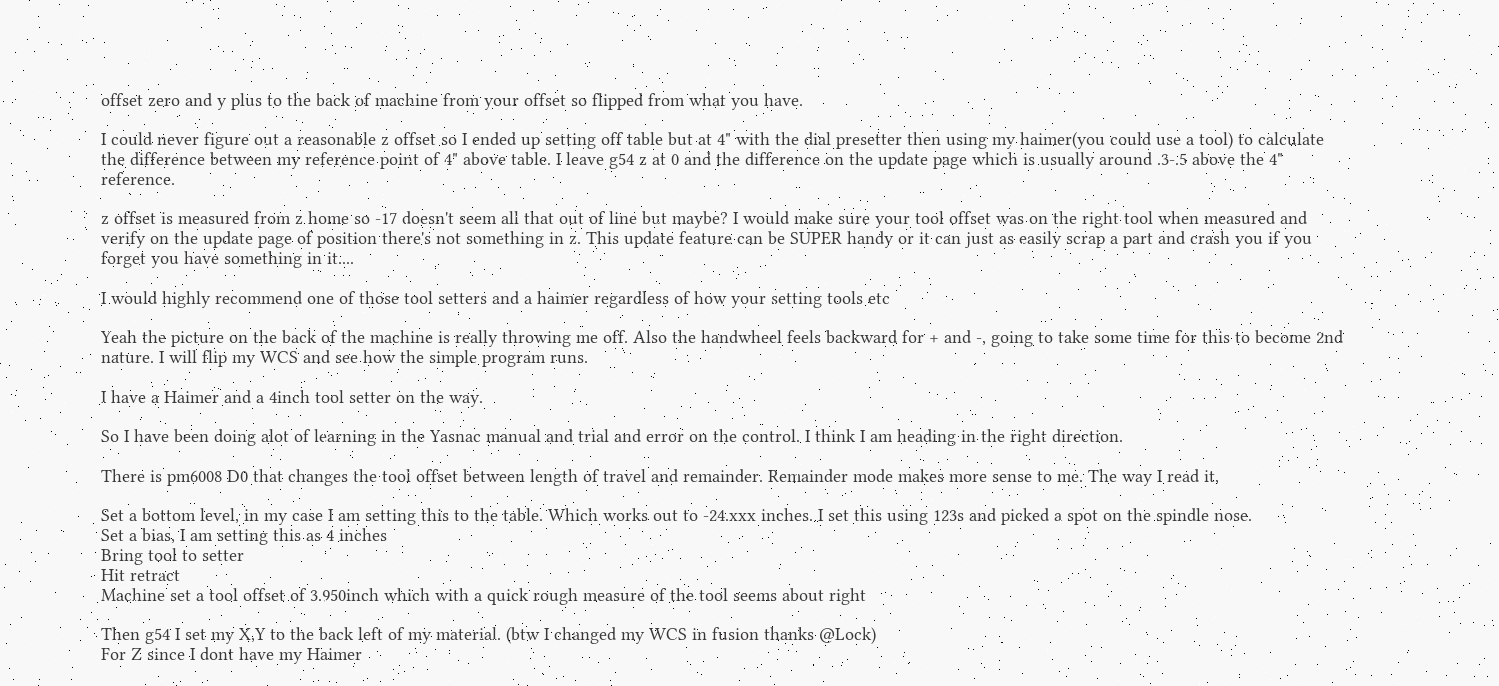offset zero and y plus to the back of machine from your offset so flipped from what you have.

I could never figure out a reasonable z offset so I ended up setting off table but at 4" with the dial presetter then using my haimer(you could use a tool) to calculate the difference between my reference point of 4" above table. I leave g54 z at 0 and the difference on the update page which is usually around .3-.5 above the 4" reference.

z offset is measured from z home so -17 doesn't seem all that out of line but maybe? I would make sure your tool offset was on the right tool when measured and verify on the update page of position there's not something in z. This update feature can be SUPER handy or it can just as easily scrap a part and crash you if you forget you have something in it....

I would highly recommend one of those tool setters and a haimer regardless of how your setting tools etc

Yeah the picture on the back of the machine is really throwing me off. Also the handwheel feels backward for + and -, going to take some time for this to become 2nd nature. I will flip my WCS and see how the simple program runs.

I have a Haimer and a 4inch tool setter on the way.

So I have been doing alot of learning in the Yasnac manual and trial and error on the control. I think I am heading in the right direction.

There is pm6008 D0 that changes the tool offset between length of travel and remainder. Remainder mode makes more sense to me. The way I read it,

Set a bottom level, in my case I am setting this to the table. Which works out to -24.xxx inches. I set this using 123s and picked a spot on the spindle nose.
Set a bias, I am setting this as 4 inches
Bring tool to setter
Hit retract
Machine set a tool offset of 3.950inch which with a quick rough measure of the tool seems about right

Then g54 I set my X,Y to the back left of my material. (btw I changed my WCS in fusion thanks @Lock)
For Z since I dont have my Haimer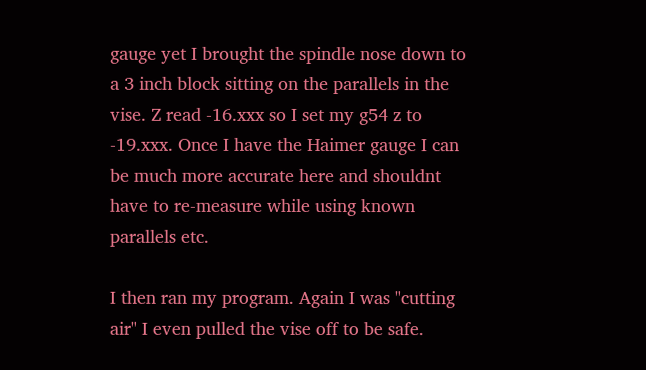gauge yet I brought the spindle nose down to a 3 inch block sitting on the parallels in the vise. Z read -16.xxx so I set my g54 z to -19.xxx. Once I have the Haimer gauge I can be much more accurate here and shouldnt have to re-measure while using known parallels etc.

I then ran my program. Again I was "cutting air" I even pulled the vise off to be safe.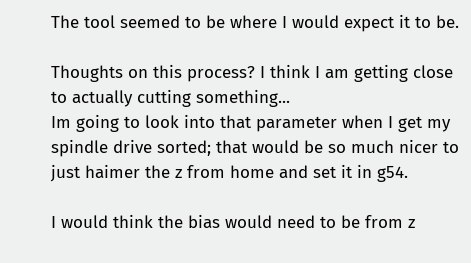The tool seemed to be where I would expect it to be.

Thoughts on this process? I think I am getting close to actually cutting something...
Im going to look into that parameter when I get my spindle drive sorted; that would be so much nicer to just haimer the z from home and set it in g54.

I would think the bias would need to be from z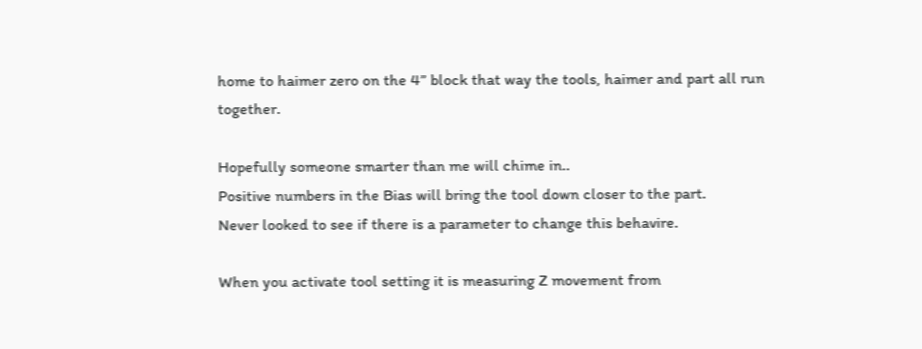home to haimer zero on the 4” block that way the tools, haimer and part all run together.

Hopefully someone smarter than me will chime in..
Positive numbers in the Bias will bring the tool down closer to the part.
Never looked to see if there is a parameter to change this behavire.

When you activate tool setting it is measuring Z movement from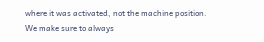where it was activated, not the machine position.
We make sure to always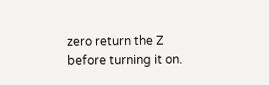zero return the Z before turning it on.